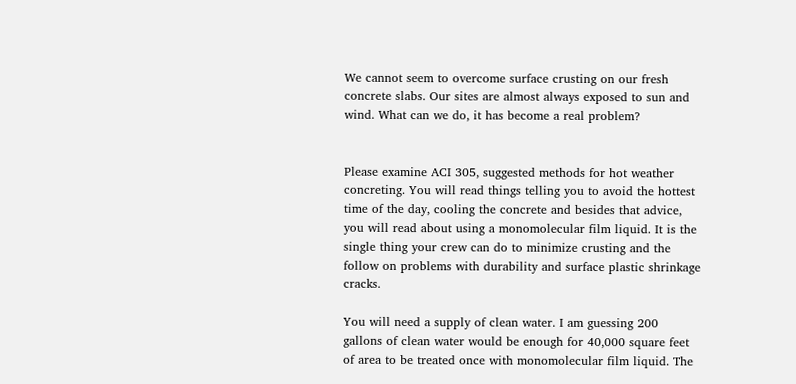We cannot seem to overcome surface crusting on our fresh concrete slabs. Our sites are almost always exposed to sun and wind. What can we do, it has become a real problem?


Please examine ACI 305, suggested methods for hot weather concreting. You will read things telling you to avoid the hottest time of the day, cooling the concrete and besides that advice, you will read about using a monomolecular film liquid. It is the single thing your crew can do to minimize crusting and the follow on problems with durability and surface plastic shrinkage cracks.

You will need a supply of clean water. I am guessing 200 gallons of clean water would be enough for 40,000 square feet of area to be treated once with monomolecular film liquid. The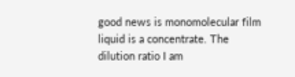good news is monomolecular film liquid is a concentrate. The dilution ratio I am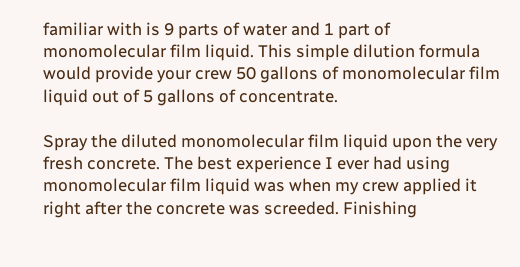familiar with is 9 parts of water and 1 part of monomolecular film liquid. This simple dilution formula would provide your crew 50 gallons of monomolecular film liquid out of 5 gallons of concentrate.

Spray the diluted monomolecular film liquid upon the very fresh concrete. The best experience I ever had using monomolecular film liquid was when my crew applied it right after the concrete was screeded. Finishing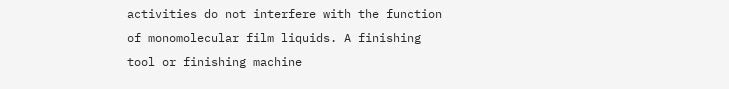activities do not interfere with the function of monomolecular film liquids. A finishing tool or finishing machine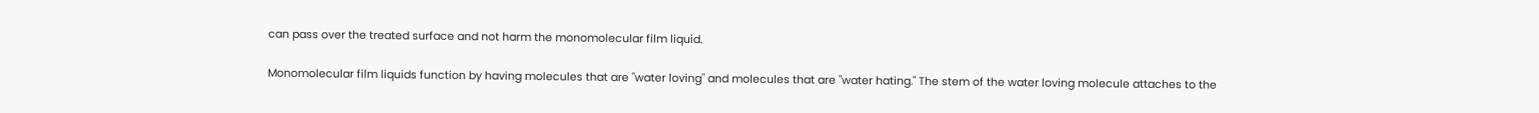can pass over the treated surface and not harm the monomolecular film liquid.

Monomolecular film liquids function by having molecules that are "water loving" and molecules that are "water hating." The stem of the water loving molecule attaches to the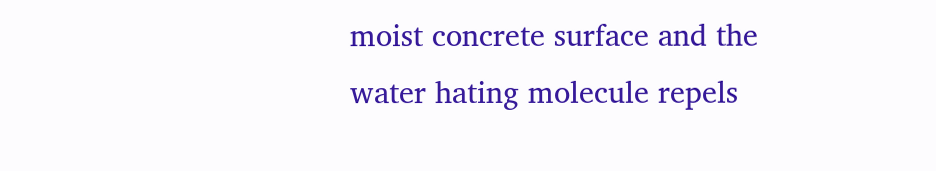moist concrete surface and the water hating molecule repels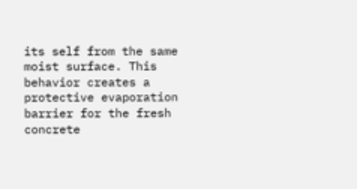its self from the same moist surface. This behavior creates a protective evaporation barrier for the fresh concrete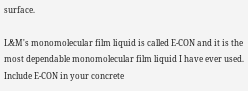surface.

L&M's monomolecular film liquid is called E-CON and it is the most dependable monomolecular film liquid I have ever used. Include E-CON in your concrete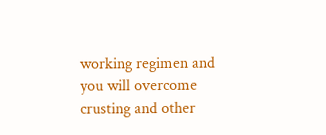working regimen and you will overcome crusting and other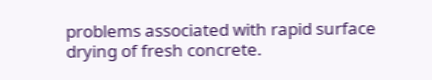problems associated with rapid surface drying of fresh concrete.